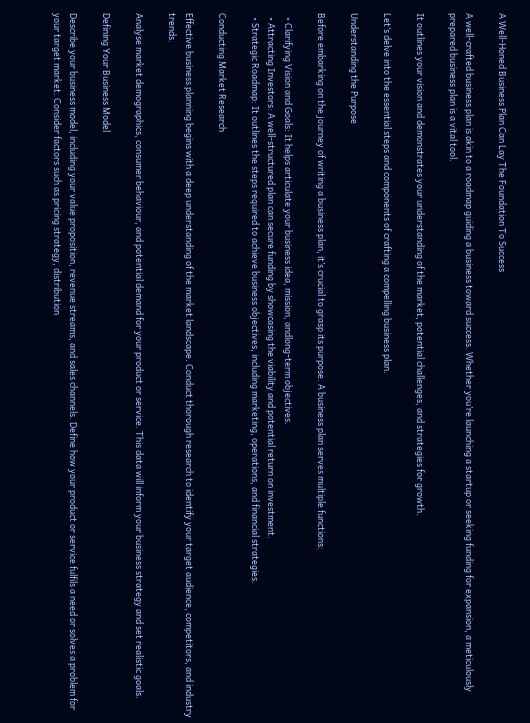A Well-Honed Business Plan Can Lay The Foundation To Success

A well-crafted business plan is akin to a roadmap guiding a business toward success. Whether you’re launching a startup or seeking funding for expansion, a meticulously prepared business plan is a vital tool.

It outlines your vision and demonstrates your understanding of the market, potential challenges, and strategies for growth.

Let’s delve into the essential steps and components of crafting a compelling business plan.

Understanding the Purpose

Before embarking on the journey of writing a business plan, it’s crucial to grasp its purpose. A business plan serves multiple functions:

  • Clarifying Vision and Goals: It helps articulate your business idea, mission, andlong-term objectives.
  • Attracting Investors: A well-structured plan can secure funding by showcasing the viability and potential return on investment.
  • Strategic Roadmap: It outlines the steps required to achieve business objectives, including marketing, operations, and financial strategies.

Conducting Market Research

Effective business planning begins with a deep understanding of the market landscape. Conduct thorough research to identify your target audience, competitors, and industry trends.

Analyse market demographics, consumer behaviour, and potential demand for your product or service. This data will inform your business strategy and set realistic goals.

Defining Your Business Model

Describe your business model, including your value proposition, revenue streams, and sales channels. Define how your product or service fulfils a need or solves a problem for your target market. Consider factors such as pricing strategy, distribution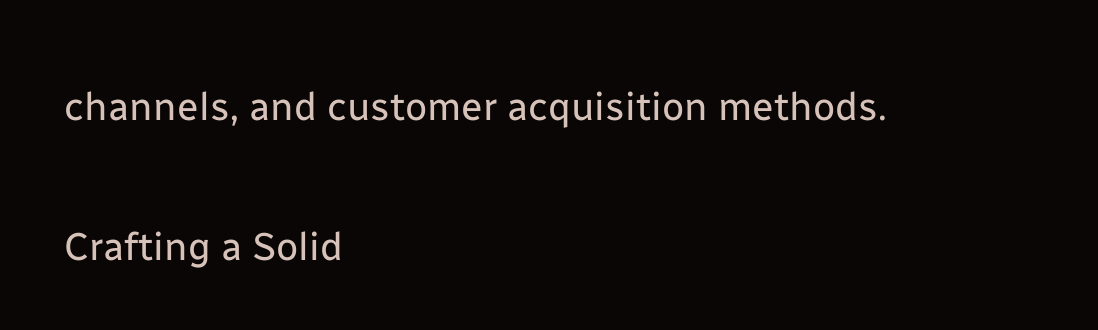channels, and customer acquisition methods.

Crafting a Solid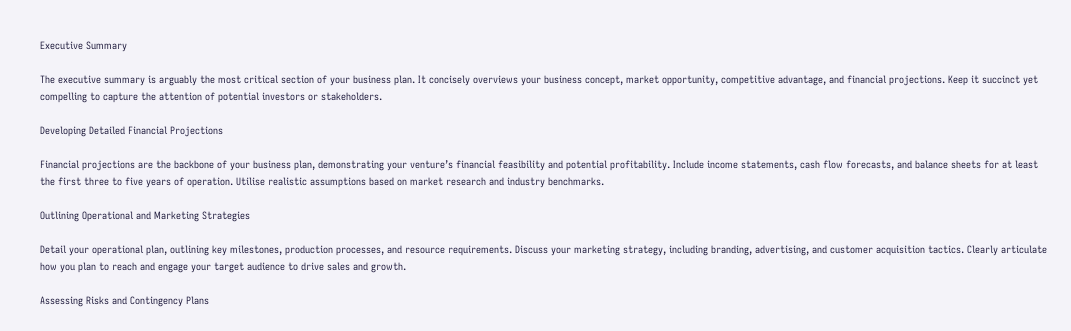Executive Summary

The executive summary is arguably the most critical section of your business plan. It concisely overviews your business concept, market opportunity, competitive advantage, and financial projections. Keep it succinct yet compelling to capture the attention of potential investors or stakeholders.

Developing Detailed Financial Projections

Financial projections are the backbone of your business plan, demonstrating your venture’s financial feasibility and potential profitability. Include income statements, cash flow forecasts, and balance sheets for at least the first three to five years of operation. Utilise realistic assumptions based on market research and industry benchmarks.

Outlining Operational and Marketing Strategies

Detail your operational plan, outlining key milestones, production processes, and resource requirements. Discuss your marketing strategy, including branding, advertising, and customer acquisition tactics. Clearly articulate how you plan to reach and engage your target audience to drive sales and growth.

Assessing Risks and Contingency Plans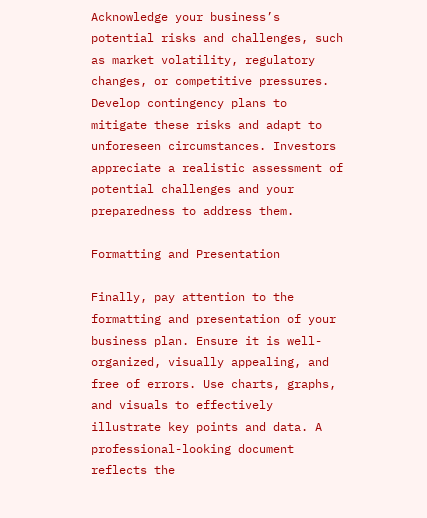Acknowledge your business’s potential risks and challenges, such as market volatility, regulatory changes, or competitive pressures. Develop contingency plans to mitigate these risks and adapt to unforeseen circumstances. Investors appreciate a realistic assessment of potential challenges and your preparedness to address them.

Formatting and Presentation

Finally, pay attention to the formatting and presentation of your business plan. Ensure it is well-organized, visually appealing, and free of errors. Use charts, graphs, and visuals to effectively illustrate key points and data. A professional-looking document reflects the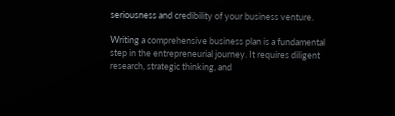seriousness and credibility of your business venture.

Writing a comprehensive business plan is a fundamental step in the entrepreneurial journey. It requires diligent research, strategic thinking, and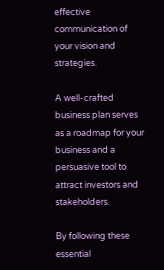effective communication of your vision and strategies.

A well-crafted business plan serves as a roadmap for your business and a persuasive tool to attract investors and stakeholders.

By following these essential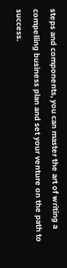steps and components, you can master the art of writing a compelling business plan and set your venture on the path to success.